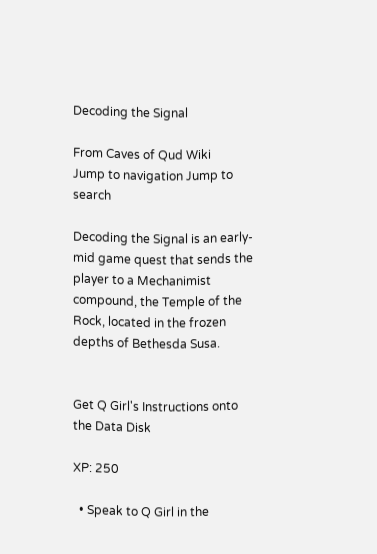Decoding the Signal

From Caves of Qud Wiki
Jump to navigation Jump to search

Decoding the Signal is an early-mid game quest that sends the player to a Mechanimist compound, the Temple of the Rock, located in the frozen depths of Bethesda Susa.


Get Q Girl's Instructions onto the Data Disk

XP: 250

  • Speak to Q Girl in the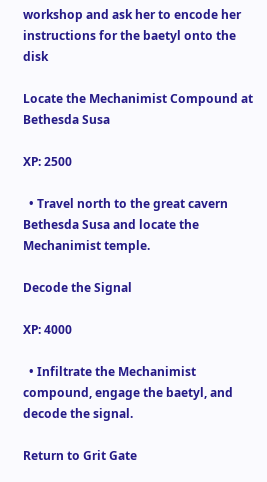workshop and ask her to encode her instructions for the baetyl onto the disk

Locate the Mechanimist Compound at Bethesda Susa

XP: 2500

  • Travel north to the great cavern Bethesda Susa and locate the Mechanimist temple.

Decode the Signal

XP: 4000

  • Infiltrate the Mechanimist compound, engage the baetyl, and decode the signal.

Return to Grit Gate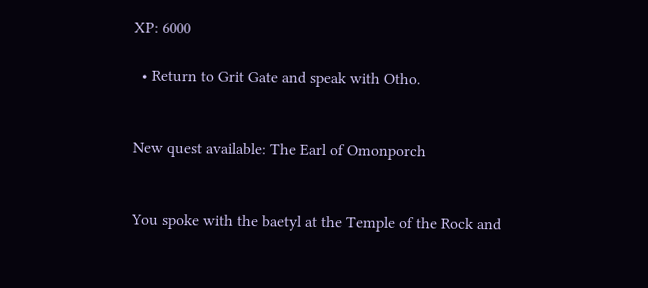XP: 6000

  • Return to Grit Gate and speak with Otho.


New quest available: The Earl of Omonporch


You spoke with the baetyl at the Temple of the Rock and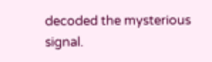decoded the mysterious signal.